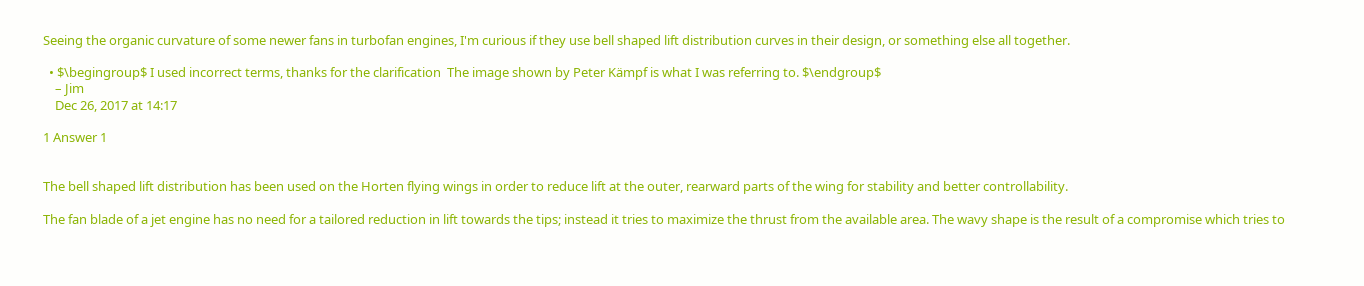Seeing the organic curvature of some newer fans in turbofan engines, I'm curious if they use bell shaped lift distribution curves in their design, or something else all together.

  • $\begingroup$ I used incorrect terms, thanks for the clarification  The image shown by Peter Kämpf is what I was referring to. $\endgroup$
    – Jim
    Dec 26, 2017 at 14:17

1 Answer 1


The bell shaped lift distribution has been used on the Horten flying wings in order to reduce lift at the outer, rearward parts of the wing for stability and better controllability.

The fan blade of a jet engine has no need for a tailored reduction in lift towards the tips; instead it tries to maximize the thrust from the available area. The wavy shape is the result of a compromise which tries to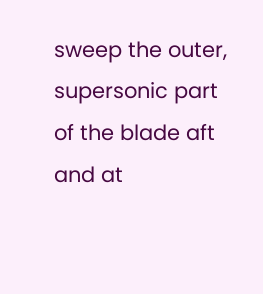sweep the outer, supersonic part of the blade aft and at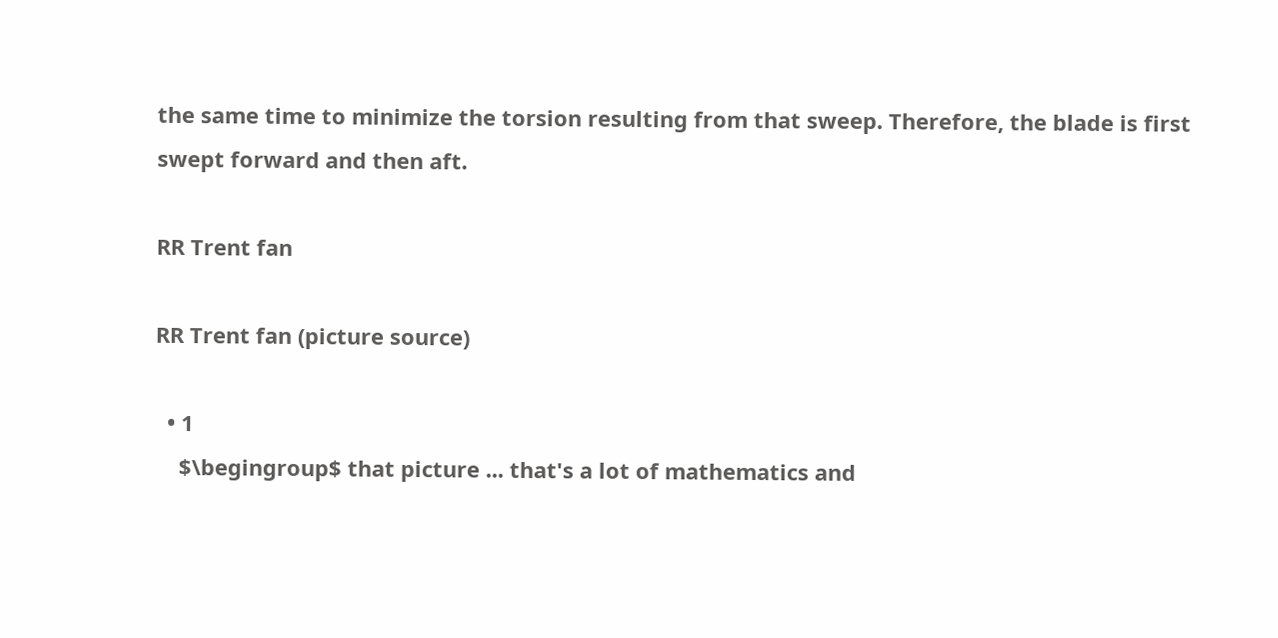the same time to minimize the torsion resulting from that sweep. Therefore, the blade is first swept forward and then aft.

RR Trent fan

RR Trent fan (picture source)

  • 1
    $\begingroup$ that picture ... that's a lot of mathematics and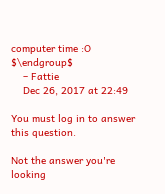computer time :O $\endgroup$
    – Fattie
    Dec 26, 2017 at 22:49

You must log in to answer this question.

Not the answer you're looking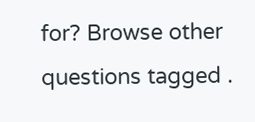for? Browse other questions tagged .